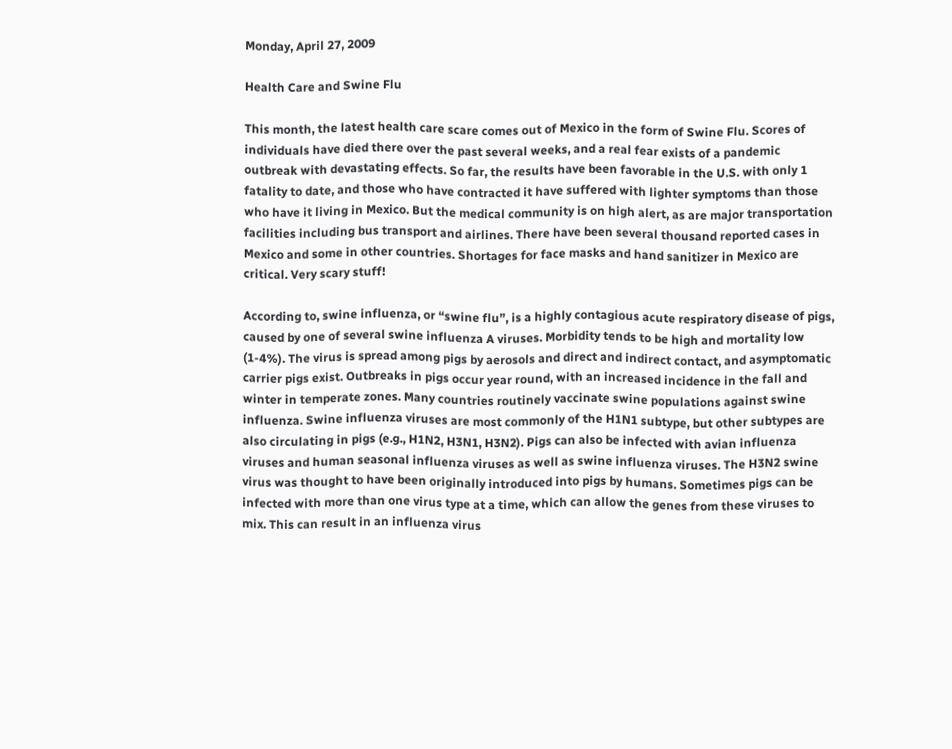Monday, April 27, 2009

Health Care and Swine Flu

This month, the latest health care scare comes out of Mexico in the form of Swine Flu. Scores of individuals have died there over the past several weeks, and a real fear exists of a pandemic outbreak with devastating effects. So far, the results have been favorable in the U.S. with only 1 fatality to date, and those who have contracted it have suffered with lighter symptoms than those who have it living in Mexico. But the medical community is on high alert, as are major transportation facilities including bus transport and airlines. There have been several thousand reported cases in Mexico and some in other countries. Shortages for face masks and hand sanitizer in Mexico are critical. Very scary stuff!

According to, swine influenza, or “swine flu”, is a highly contagious acute respiratory disease of pigs, caused by one of several swine influenza A viruses. Morbidity tends to be high and mortality low (1-4%). The virus is spread among pigs by aerosols and direct and indirect contact, and asymptomatic carrier pigs exist. Outbreaks in pigs occur year round, with an increased incidence in the fall and winter in temperate zones. Many countries routinely vaccinate swine populations against swine influenza. Swine influenza viruses are most commonly of the H1N1 subtype, but other subtypes are also circulating in pigs (e.g., H1N2, H3N1, H3N2). Pigs can also be infected with avian influenza viruses and human seasonal influenza viruses as well as swine influenza viruses. The H3N2 swine virus was thought to have been originally introduced into pigs by humans. Sometimes pigs can be infected with more than one virus type at a time, which can allow the genes from these viruses to mix. This can result in an influenza virus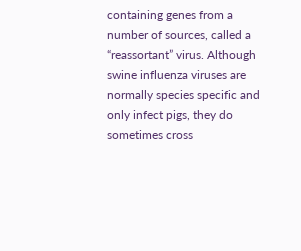containing genes from a number of sources, called a “reassortant” virus. Although swine influenza viruses are normally species specific and only infect pigs, they do sometimes cross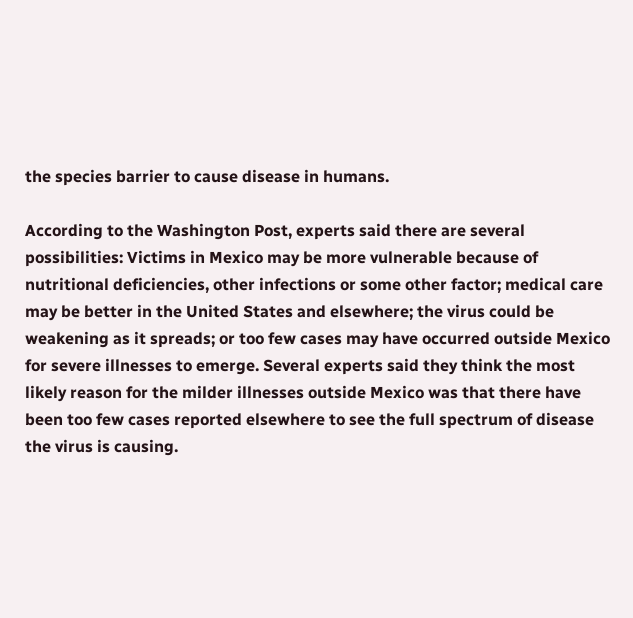the species barrier to cause disease in humans.

According to the Washington Post, experts said there are several possibilities: Victims in Mexico may be more vulnerable because of nutritional deficiencies, other infections or some other factor; medical care may be better in the United States and elsewhere; the virus could be weakening as it spreads; or too few cases may have occurred outside Mexico for severe illnesses to emerge. Several experts said they think the most likely reason for the milder illnesses outside Mexico was that there have been too few cases reported elsewhere to see the full spectrum of disease the virus is causing.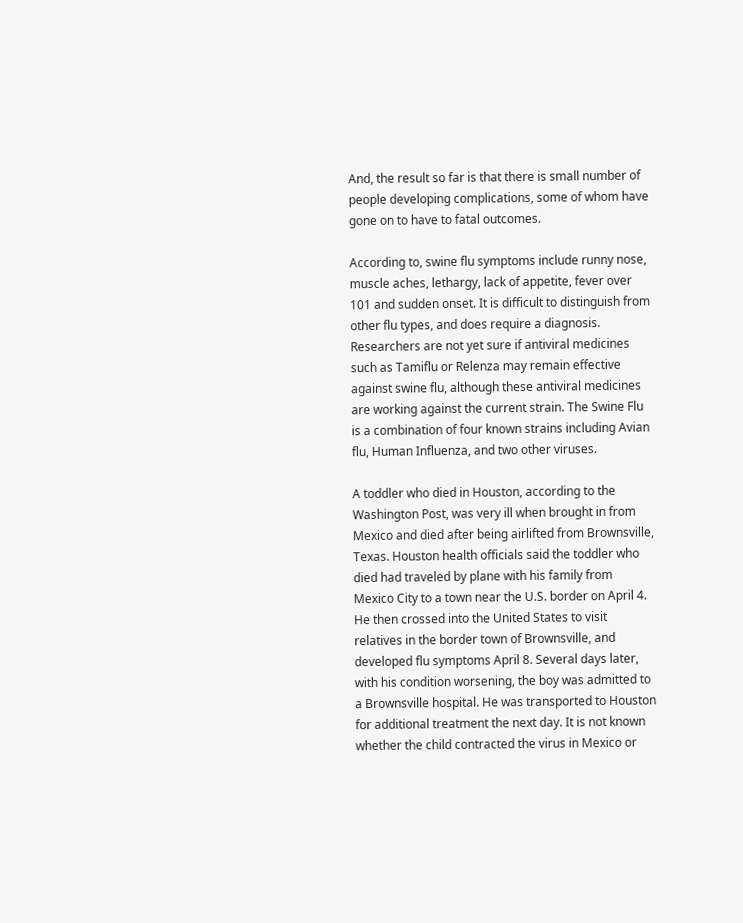And, the result so far is that there is small number of people developing complications, some of whom have gone on to have to fatal outcomes.

According to, swine flu symptoms include runny nose, muscle aches, lethargy, lack of appetite, fever over 101 and sudden onset. It is difficult to distinguish from other flu types, and does require a diagnosis. Researchers are not yet sure if antiviral medicines such as Tamiflu or Relenza may remain effective against swine flu, although these antiviral medicines are working against the current strain. The Swine Flu is a combination of four known strains including Avian flu, Human Influenza, and two other viruses.

A toddler who died in Houston, according to the Washington Post, was very ill when brought in from Mexico and died after being airlifted from Brownsville, Texas. Houston health officials said the toddler who died had traveled by plane with his family from Mexico City to a town near the U.S. border on April 4. He then crossed into the United States to visit relatives in the border town of Brownsville, and developed flu symptoms April 8. Several days later, with his condition worsening, the boy was admitted to a Brownsville hospital. He was transported to Houston for additional treatment the next day. It is not known whether the child contracted the virus in Mexico or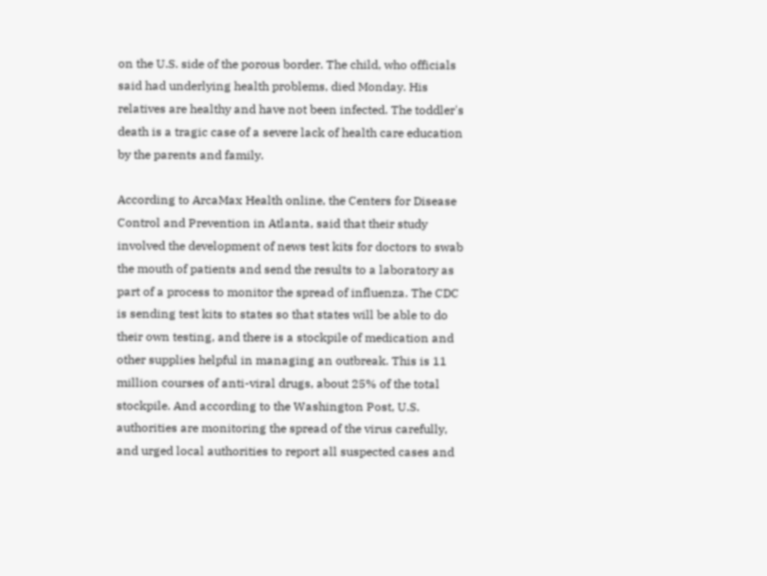on the U.S. side of the porous border. The child, who officials said had underlying health problems, died Monday. His relatives are healthy and have not been infected. The toddler's death is a tragic case of a severe lack of health care education by the parents and family.

According to ArcaMax Health online, the Centers for Disease Control and Prevention in Atlanta, said that their study involved the development of news test kits for doctors to swab the mouth of patients and send the results to a laboratory as part of a process to monitor the spread of influenza. The CDC is sending test kits to states so that states will be able to do their own testing, and there is a stockpile of medication and other supplies helpful in managing an outbreak. This is 11 million courses of anti-viral drugs, about 25% of the total stockpile. And according to the Washington Post, U.S. authorities are monitoring the spread of the virus carefully, and urged local authorities to report all suspected cases and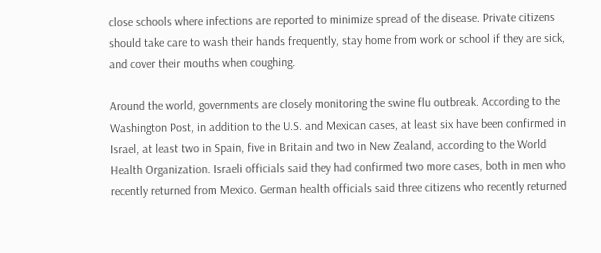close schools where infections are reported to minimize spread of the disease. Private citizens should take care to wash their hands frequently, stay home from work or school if they are sick, and cover their mouths when coughing.

Around the world, governments are closely monitoring the swine flu outbreak. According to the Washington Post, in addition to the U.S. and Mexican cases, at least six have been confirmed in Israel, at least two in Spain, five in Britain and two in New Zealand, according to the World Health Organization. Israeli officials said they had confirmed two more cases, both in men who recently returned from Mexico. German health officials said three citizens who recently returned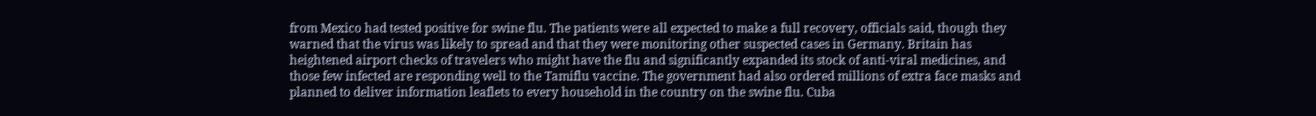from Mexico had tested positive for swine flu. The patients were all expected to make a full recovery, officials said, though they warned that the virus was likely to spread and that they were monitoring other suspected cases in Germany. Britain has heightened airport checks of travelers who might have the flu and significantly expanded its stock of anti-viral medicines, and those few infected are responding well to the Tamiflu vaccine. The government had also ordered millions of extra face masks and planned to deliver information leaflets to every household in the country on the swine flu. Cuba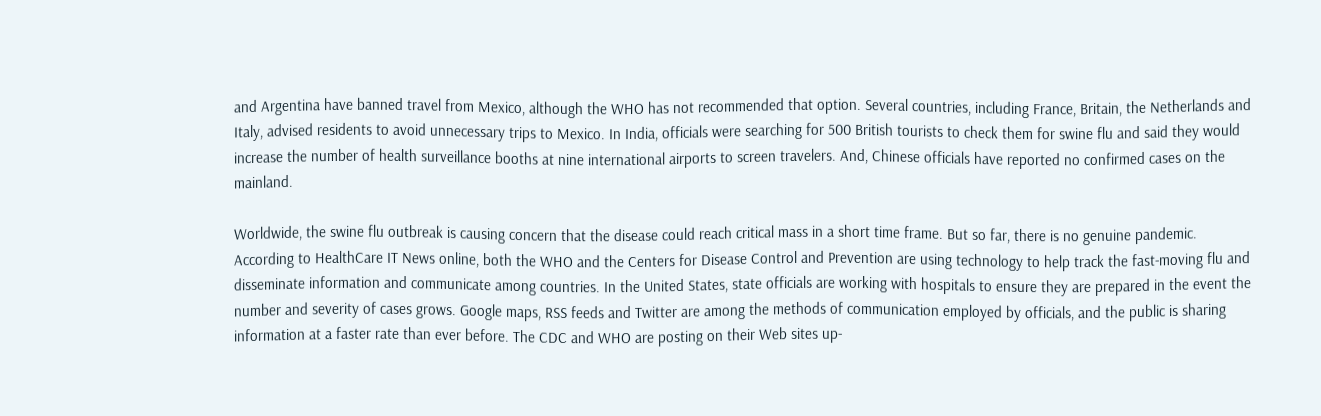and Argentina have banned travel from Mexico, although the WHO has not recommended that option. Several countries, including France, Britain, the Netherlands and Italy, advised residents to avoid unnecessary trips to Mexico. In India, officials were searching for 500 British tourists to check them for swine flu and said they would increase the number of health surveillance booths at nine international airports to screen travelers. And, Chinese officials have reported no confirmed cases on the mainland.

Worldwide, the swine flu outbreak is causing concern that the disease could reach critical mass in a short time frame. But so far, there is no genuine pandemic. According to HealthCare IT News online, both the WHO and the Centers for Disease Control and Prevention are using technology to help track the fast-moving flu and disseminate information and communicate among countries. In the United States, state officials are working with hospitals to ensure they are prepared in the event the number and severity of cases grows. Google maps, RSS feeds and Twitter are among the methods of communication employed by officials, and the public is sharing information at a faster rate than ever before. The CDC and WHO are posting on their Web sites up-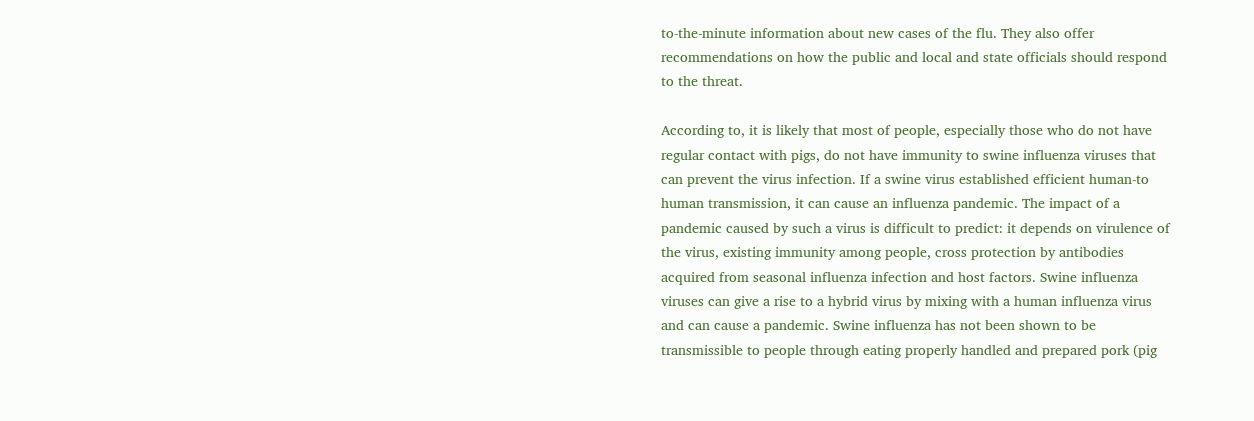to-the-minute information about new cases of the flu. They also offer recommendations on how the public and local and state officials should respond to the threat.

According to, it is likely that most of people, especially those who do not have regular contact with pigs, do not have immunity to swine influenza viruses that can prevent the virus infection. If a swine virus established efficient human-to human transmission, it can cause an influenza pandemic. The impact of a pandemic caused by such a virus is difficult to predict: it depends on virulence of the virus, existing immunity among people, cross protection by antibodies acquired from seasonal influenza infection and host factors. Swine influenza viruses can give a rise to a hybrid virus by mixing with a human influenza virus and can cause a pandemic. Swine influenza has not been shown to be transmissible to people through eating properly handled and prepared pork (pig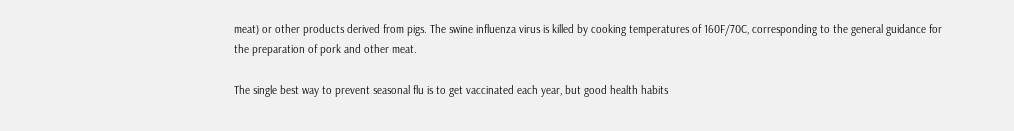meat) or other products derived from pigs. The swine influenza virus is killed by cooking temperatures of 160F/70C, corresponding to the general guidance for the preparation of pork and other meat.

The single best way to prevent seasonal flu is to get vaccinated each year, but good health habits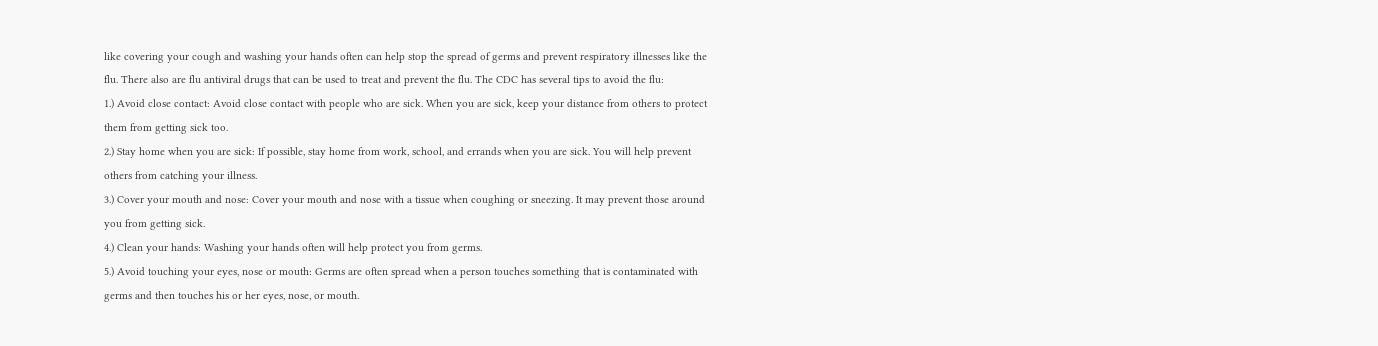like covering your cough and washing your hands often can help stop the spread of germs and prevent respiratory illnesses like the flu. There also are flu antiviral drugs that can be used to treat and prevent the flu. The CDC has several tips to avoid the flu:
1.) Avoid close contact: Avoid close contact with people who are sick. When you are sick, keep your distance from others to protect them from getting sick too.
2.) Stay home when you are sick: If possible, stay home from work, school, and errands when you are sick. You will help prevent others from catching your illness.
3.) Cover your mouth and nose: Cover your mouth and nose with a tissue when coughing or sneezing. It may prevent those around you from getting sick.
4.) Clean your hands: Washing your hands often will help protect you from germs.
5.) Avoid touching your eyes, nose or mouth: Germs are often spread when a person touches something that is contaminated with germs and then touches his or her eyes, nose, or mouth.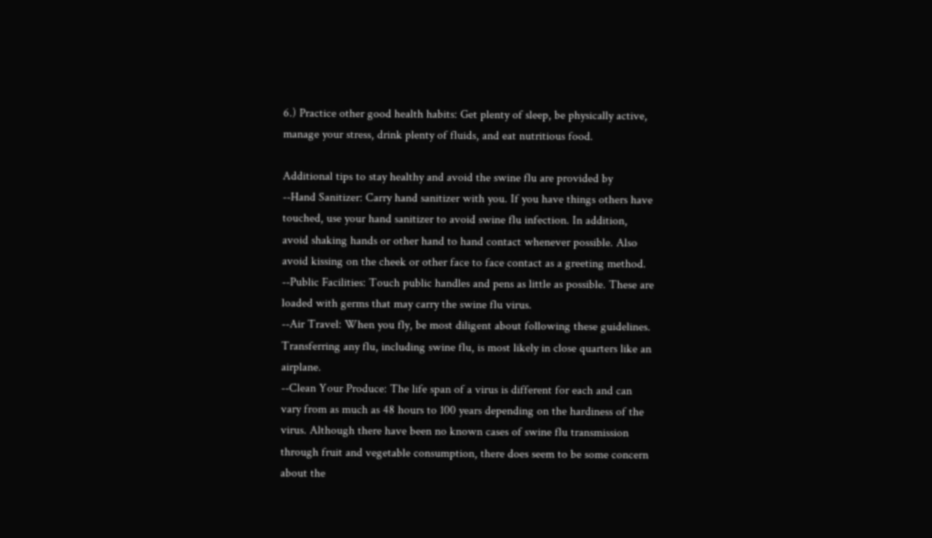6.) Practice other good health habits: Get plenty of sleep, be physically active, manage your stress, drink plenty of fluids, and eat nutritious food.

Additional tips to stay healthy and avoid the swine flu are provided by
--Hand Sanitizer: Carry hand sanitizer with you. If you have things others have touched, use your hand sanitizer to avoid swine flu infection. In addition, avoid shaking hands or other hand to hand contact whenever possible. Also avoid kissing on the cheek or other face to face contact as a greeting method.
--Public Facilities: Touch public handles and pens as little as possible. These are loaded with germs that may carry the swine flu virus.
--Air Travel: When you fly, be most diligent about following these guidelines. Transferring any flu, including swine flu, is most likely in close quarters like an airplane.
--Clean Your Produce: The life span of a virus is different for each and can vary from as much as 48 hours to 100 years depending on the hardiness of the virus. Although there have been no known cases of swine flu transmission through fruit and vegetable consumption, there does seem to be some concern about the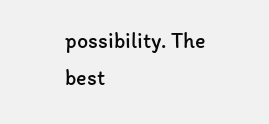possibility. The best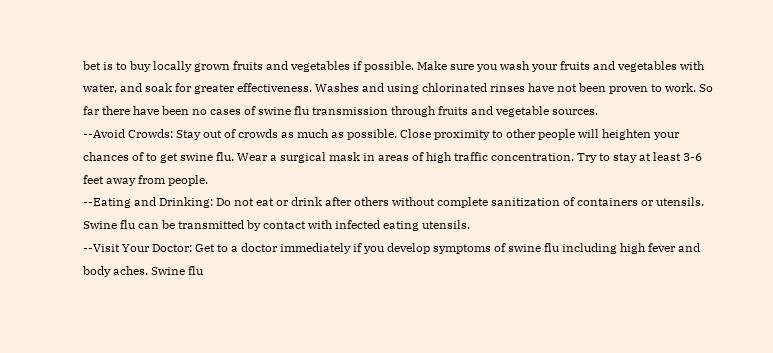bet is to buy locally grown fruits and vegetables if possible. Make sure you wash your fruits and vegetables with water, and soak for greater effectiveness. Washes and using chlorinated rinses have not been proven to work. So far there have been no cases of swine flu transmission through fruits and vegetable sources.
--Avoid Crowds: Stay out of crowds as much as possible. Close proximity to other people will heighten your chances of to get swine flu. Wear a surgical mask in areas of high traffic concentration. Try to stay at least 3-6 feet away from people.
--Eating and Drinking: Do not eat or drink after others without complete sanitization of containers or utensils. Swine flu can be transmitted by contact with infected eating utensils.
--Visit Your Doctor: Get to a doctor immediately if you develop symptoms of swine flu including high fever and body aches. Swine flu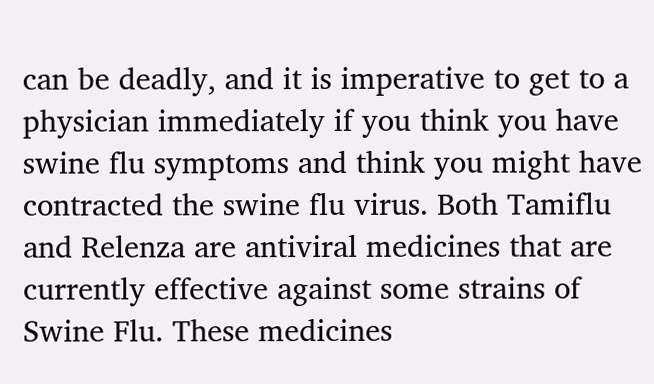can be deadly, and it is imperative to get to a physician immediately if you think you have swine flu symptoms and think you might have contracted the swine flu virus. Both Tamiflu and Relenza are antiviral medicines that are currently effective against some strains of Swine Flu. These medicines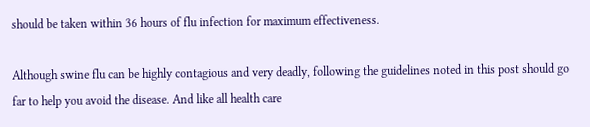should be taken within 36 hours of flu infection for maximum effectiveness.

Although swine flu can be highly contagious and very deadly, following the guidelines noted in this post should go far to help you avoid the disease. And like all health care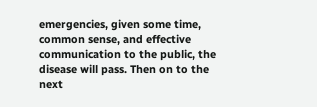emergencies, given some time, common sense, and effective communication to the public, the disease will pass. Then on to the next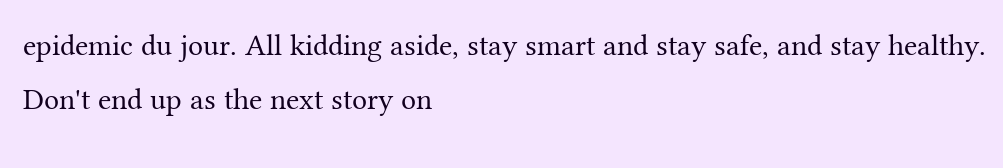epidemic du jour. All kidding aside, stay smart and stay safe, and stay healthy. Don't end up as the next story on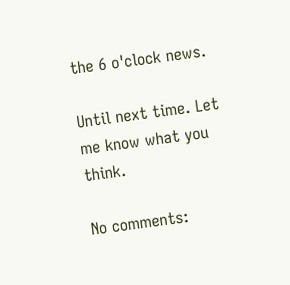the 6 o'clock news.

Until next time. Let me know what you think.

No comments: